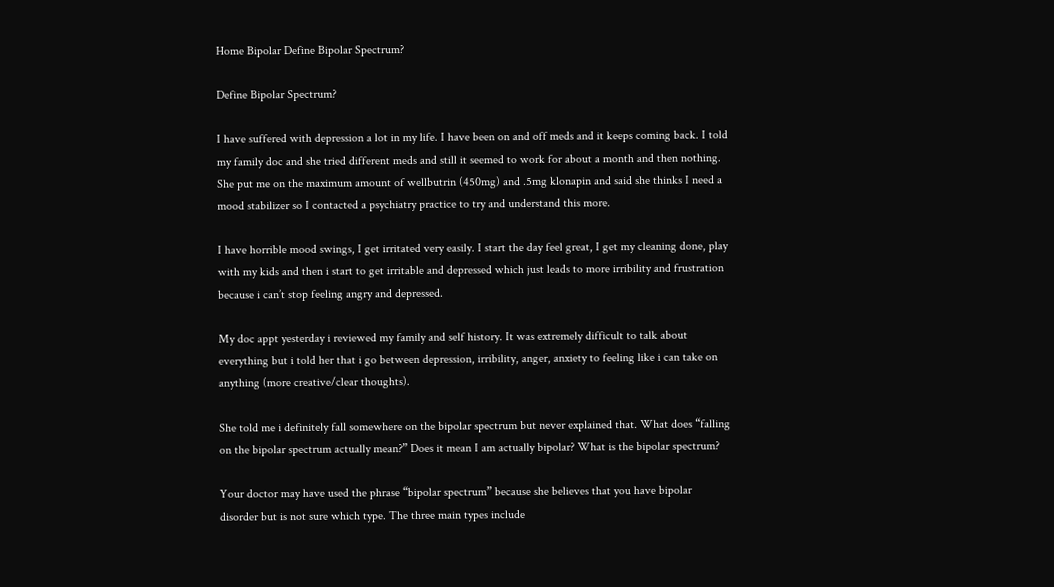Home Bipolar Define Bipolar Spectrum?

Define Bipolar Spectrum?

I have suffered with depression a lot in my life. I have been on and off meds and it keeps coming back. I told my family doc and she tried different meds and still it seemed to work for about a month and then nothing. She put me on the maximum amount of wellbutrin (450mg) and .5mg klonapin and said she thinks I need a mood stabilizer so I contacted a psychiatry practice to try and understand this more.

I have horrible mood swings, I get irritated very easily. I start the day feel great, I get my cleaning done, play with my kids and then i start to get irritable and depressed which just leads to more irribility and frustration because i can’t stop feeling angry and depressed.

My doc appt yesterday i reviewed my family and self history. It was extremely difficult to talk about everything but i told her that i go between depression, irribility, anger, anxiety to feeling like i can take on anything (more creative/clear thoughts).

She told me i definitely fall somewhere on the bipolar spectrum but never explained that. What does “falling on the bipolar spectrum actually mean?” Does it mean I am actually bipolar? What is the bipolar spectrum?

Your doctor may have used the phrase “bipolar spectrum” because she believes that you have bipolar disorder but is not sure which type. The three main types include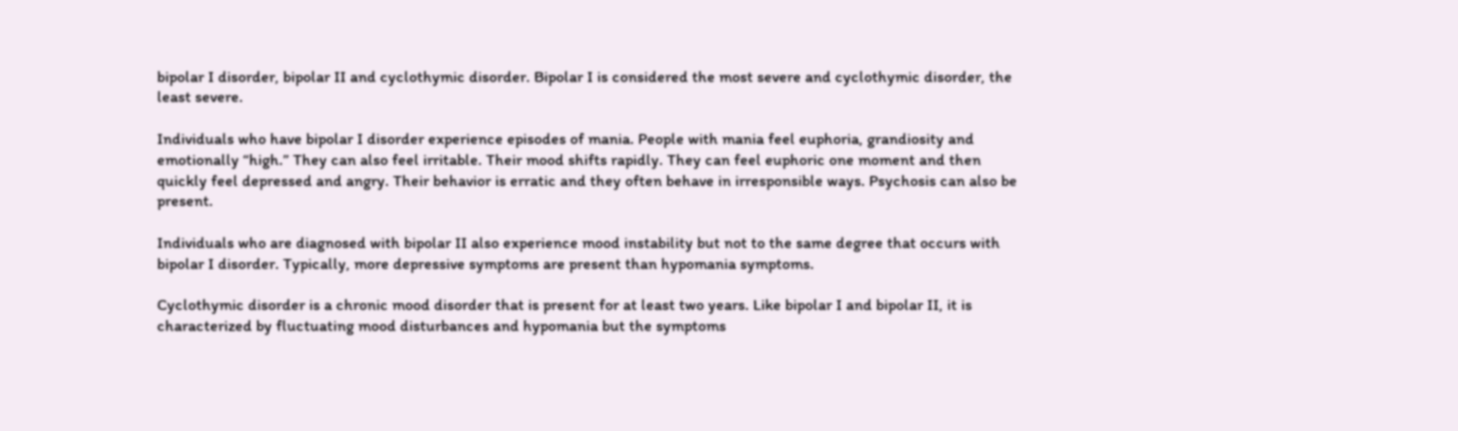bipolar I disorder, bipolar II and cyclothymic disorder. Bipolar I is considered the most severe and cyclothymic disorder, the least severe.

Individuals who have bipolar I disorder experience episodes of mania. People with mania feel euphoria, grandiosity and emotionally “high.” They can also feel irritable. Their mood shifts rapidly. They can feel euphoric one moment and then quickly feel depressed and angry. Their behavior is erratic and they often behave in irresponsible ways. Psychosis can also be present.

Individuals who are diagnosed with bipolar II also experience mood instability but not to the same degree that occurs with bipolar I disorder. Typically, more depressive symptoms are present than hypomania symptoms.

Cyclothymic disorder is a chronic mood disorder that is present for at least two years. Like bipolar I and bipolar II, it is characterized by fluctuating mood disturbances and hypomania but the symptoms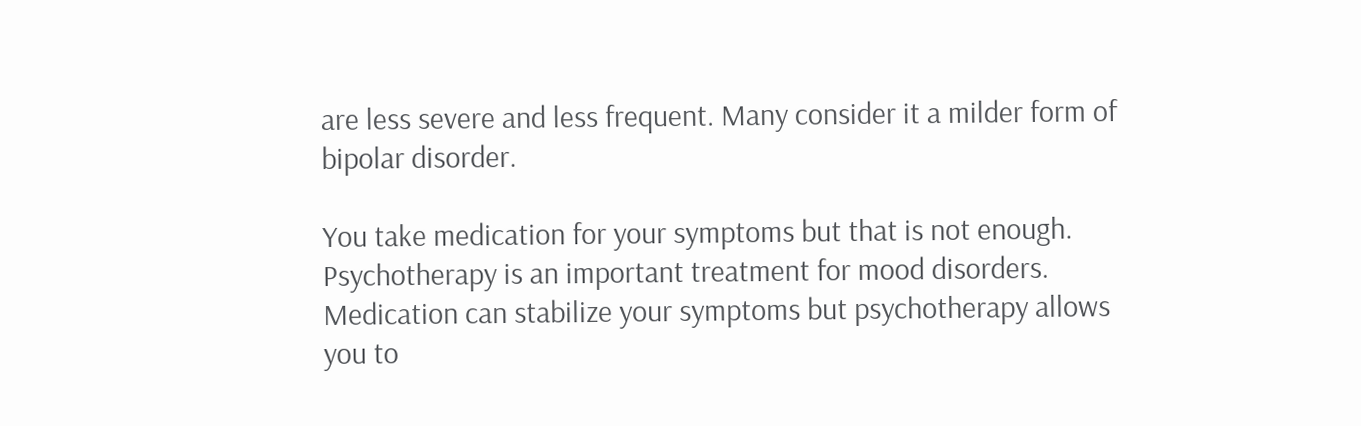are less severe and less frequent. Many consider it a milder form of bipolar disorder.

You take medication for your symptoms but that is not enough. Psychotherapy is an important treatment for mood disorders. Medication can stabilize your symptoms but psychotherapy allows you to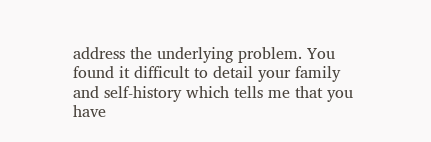address the underlying problem. You found it difficult to detail your family and self-history which tells me that you have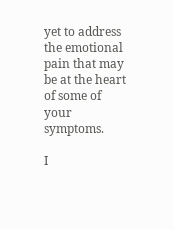yet to address the emotional pain that may be at the heart of some of your symptoms.

I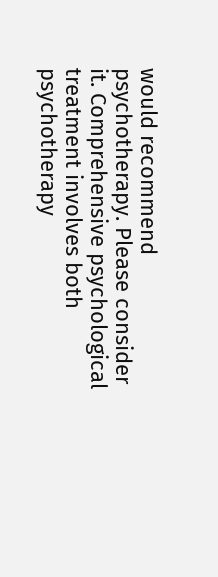would recommend psychotherapy. Please consider it. Comprehensive psychological treatment involves both psychotherapy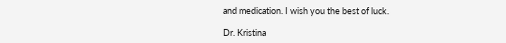and medication. I wish you the best of luck.

Dr. Kristina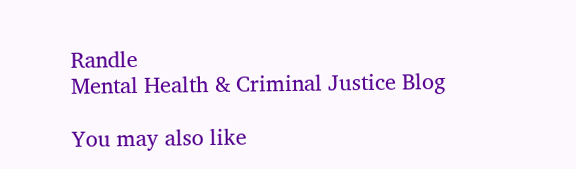Randle
Mental Health & Criminal Justice Blog

You may also like